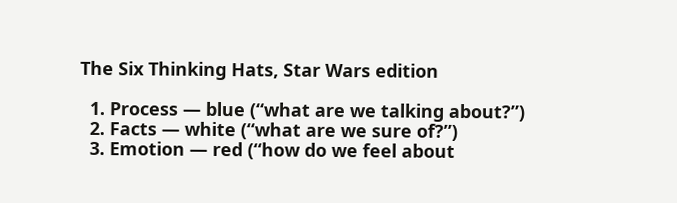The Six Thinking Hats, Star Wars edition

  1. Process — blue (“what are we talking about?”)
  2. Facts — white (“what are we sure of?”)
  3. Emotion — red (“how do we feel about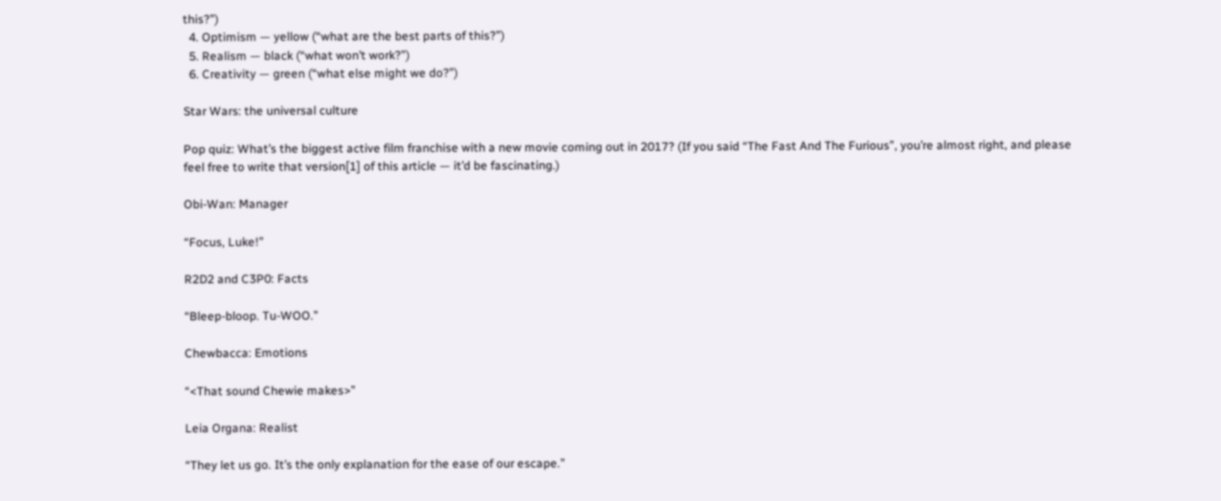this?”)
  4. Optimism — yellow (“what are the best parts of this?”)
  5. Realism — black (“what won’t work?”)
  6. Creativity — green (“what else might we do?”)

Star Wars: the universal culture

Pop quiz: What’s the biggest active film franchise with a new movie coming out in 2017? (If you said “The Fast And The Furious”, you’re almost right, and please feel free to write that version[1] of this article — it’d be fascinating.)

Obi-Wan: Manager

“Focus, Luke!”

R2D2 and C3P0: Facts

“Bleep-bloop. Tu-WOO.”

Chewbacca: Emotions

“<That sound Chewie makes>”

Leia Organa: Realist

“They let us go. It’s the only explanation for the ease of our escape.”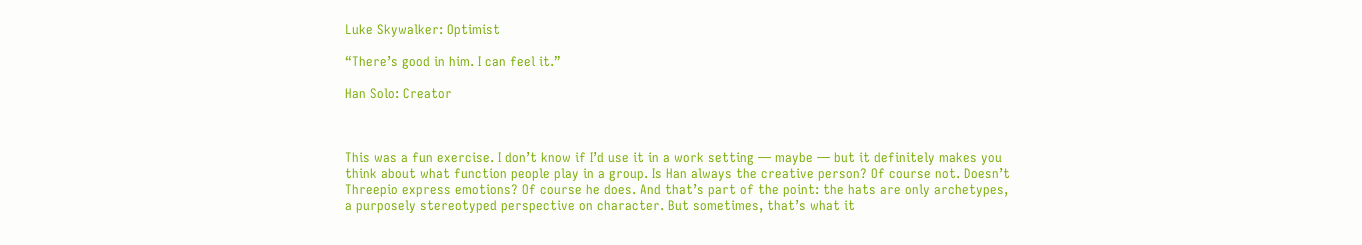Luke Skywalker: Optimist

“There’s good in him. I can feel it.”

Han Solo: Creator



This was a fun exercise. I don’t know if I’d use it in a work setting — maybe — but it definitely makes you think about what function people play in a group. Is Han always the creative person? Of course not. Doesn’t Threepio express emotions? Of course he does. And that’s part of the point: the hats are only archetypes, a purposely stereotyped perspective on character. But sometimes, that’s what it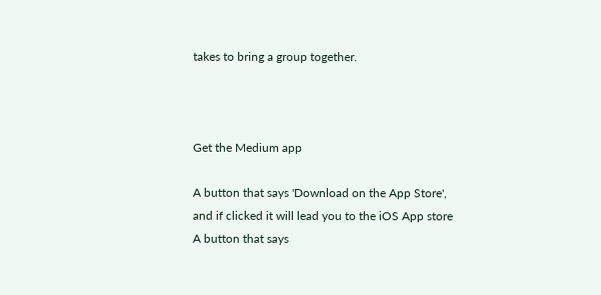takes to bring a group together.



Get the Medium app

A button that says 'Download on the App Store', and if clicked it will lead you to the iOS App store
A button that says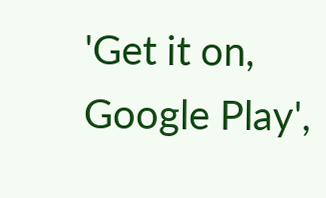'Get it on, Google Play',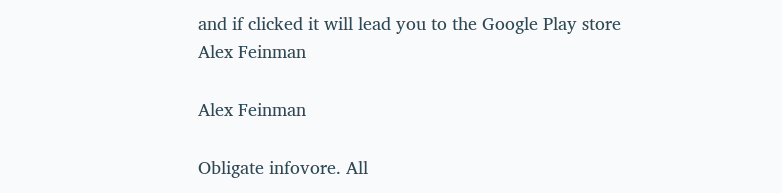and if clicked it will lead you to the Google Play store
Alex Feinman

Alex Feinman

Obligate infovore. All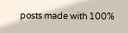posts made with 100%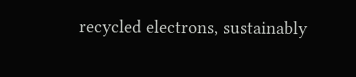recycled electrons, sustainably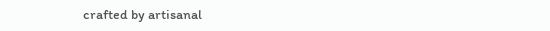crafted by artisanal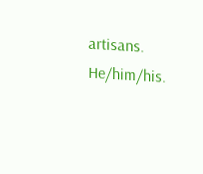artisans. He/him/his.